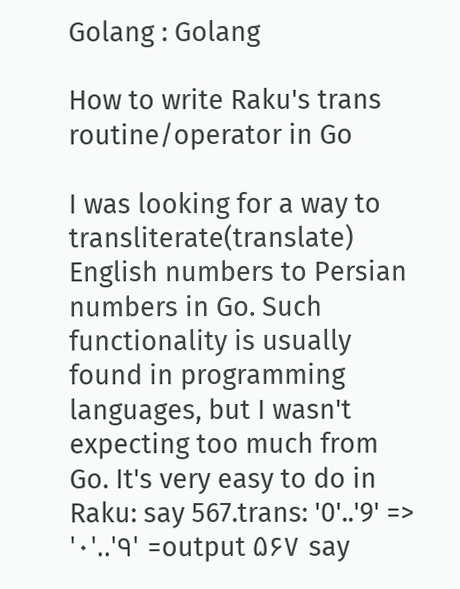Golang : Golang

How to write Raku's trans routine/operator in Go

I was looking for a way to transliterate(translate) English numbers to Persian numbers in Go. Such functionality is usually found in programming languages, but I wasn't expecting too much from Go. It's very easy to do in Raku: say 567.trans: '0'..'9' => '۰'..'۹' =output ۵۶۷ say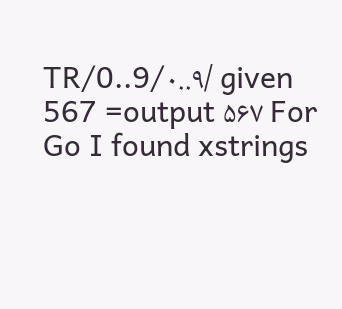TR/0..9/۰..۹/ given 567 =output ۵۶۷ For Go I found xstrings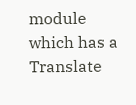module which has a Translate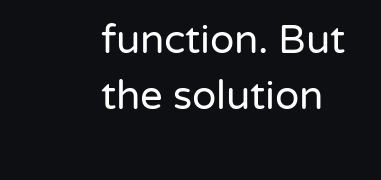function. But the solution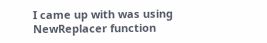I came up with was using NewReplacer function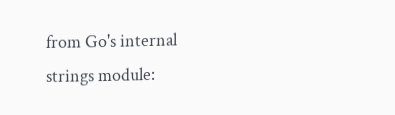from Go's internal strings module: